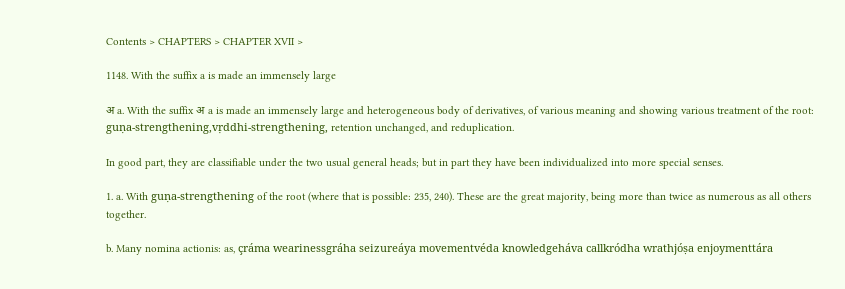Contents > CHAPTERS > CHAPTER XVII >

1148. With the suffix a is made an immensely large

अ a. With the suffix अ a is made an immensely large and heterogeneous body of derivatives, of various meaning and showing various treatment of the root: guṇa-strengthening,vṛddhi-strengthening, retention unchanged, and reduplication.

In good part, they are classifiable under the two usual general heads; but in part they have been individualized into more special senses.

1. a. With guṇa-strengthening of the root (where that is possible: 235, 240). These are the great majority, being more than twice as numerous as all others together.

b. Many nomina actionis: as, çráma wearinessgráha seizureáya movementvéda knowledgeháva callkródha wrathjóṣa enjoymenttára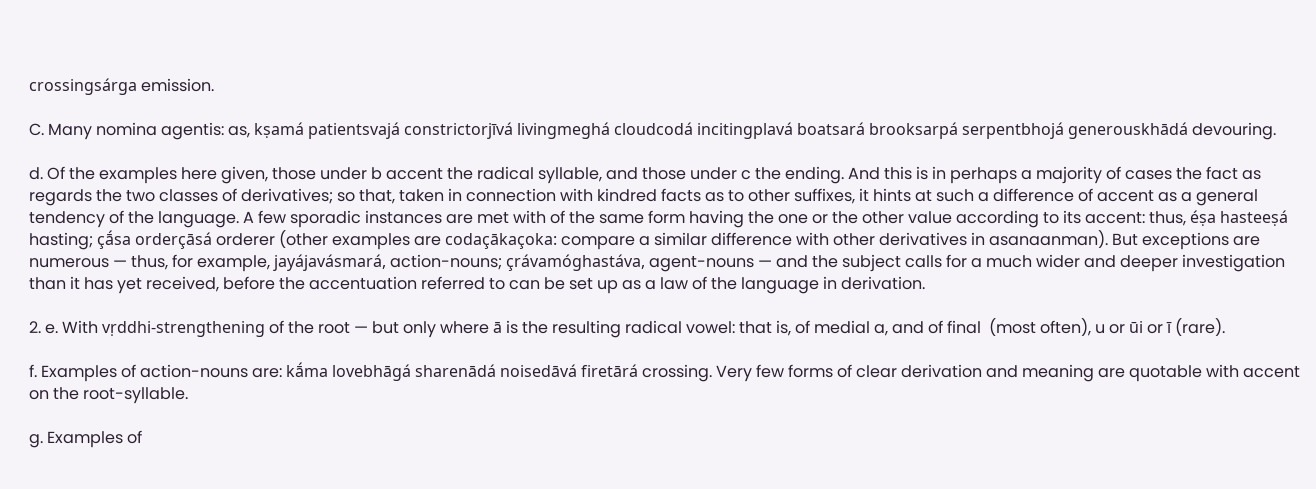crossingsárga emission.

C. Many nomina agentis: as, kṣamá patientsvajá constrictorjīvá livingmeghá cloudcodá incitingplavá boatsará brooksarpá serpentbhojá generouskhādá devouring.

d. Of the examples here given, those under b accent the radical syllable, and those under c the ending. And this is in perhaps a majority of cases the fact as regards the two classes of derivatives; so that, taken in connection with kindred facts as to other suffixes, it hints at such a difference of accent as a general tendency of the language. A few sporadic instances are met with of the same form having the one or the other value according to its accent: thus, éṣa hasteeṣá hasting; çā́sa orderçāsá orderer (other examples are codaçākaçoka: compare a similar difference with other derivatives in asanaanman). But exceptions are numerous — thus, for example, jayájavásmará, action-nouns; çrávamóghastáva, agent-nouns — and the subject calls for a much wider and deeper investigation than it has yet received, before the accentuation referred to can be set up as a law of the language in derivation.

2. e. With vṛddhi-strengthening of the root — but only where ā is the resulting radical vowel: that is, of medial a, and of final  (most often), u or ūi or ī (rare).

f. Examples of action-nouns are: kā́ma lovebhāgá sharenādá noisedāvá firetārá crossing. Very few forms of clear derivation and meaning are quotable with accent on the root-syllable.

g. Examples of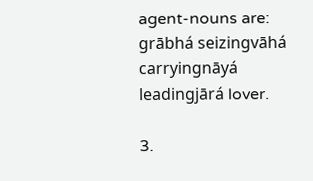agent-nouns are: grābhá seizingvāhá carryingnāyá leadingjārá lover.

3.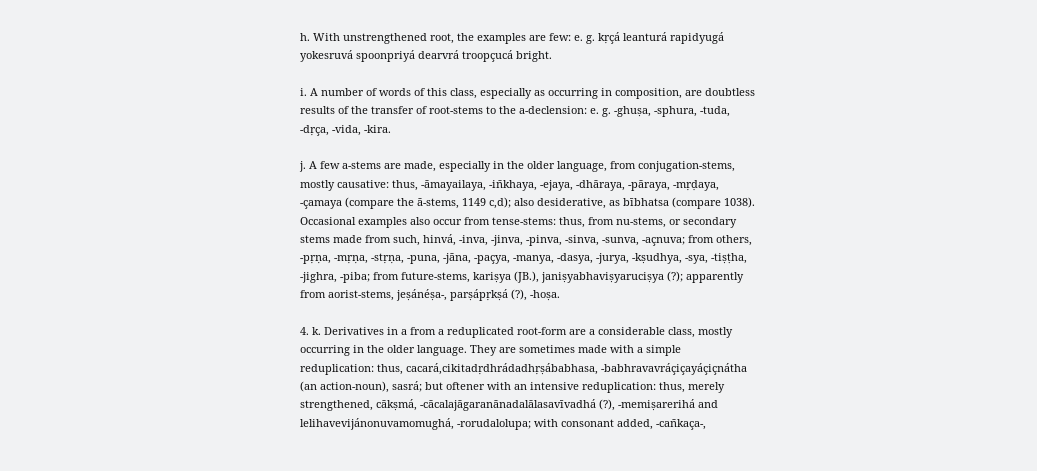h. With unstrengthened root, the examples are few: e. g. kṛçá leanturá rapidyugá yokesruvá spoonpriyá dearvrá troopçucá bright.

i. A number of words of this class, especially as occurring in composition, are doubtless results of the transfer of root-stems to the a-declension: e. g. -ghuṣa, -sphura, -tuda, -dṛça, -vida, -kira.

j. A few a-stems are made, especially in the older language, from conjugation-stems, mostly causative: thus, -āmayailaya, -in̄khaya, -ejaya, -dhāraya, -pāraya, -mṛḍaya, -çamaya (compare the ā-stems, 1149 c,d); also desiderative, as bībhatsa (compare 1038). Occasional examples also occur from tense-stems: thus, from nu-stems, or secondary stems made from such, hinvá, -inva, -jinva, -pinva, -sinva, -sunva, -açnuva; from others, -pṛṇa, -mṛṇa, -stṛṇa, -puna, -jāna, -paçya, -manya, -dasya, -jurya, -kṣudhya, -sya, -tiṣṭha, -jighra, -piba; from future-stems, kariṣya (JB.), janiṣyabhaviṣyaruciṣya (?); apparently from aorist-stems, jeṣánéṣa-, parṣápṛkṣá (?), -hoṣa.

4. k. Derivatives in a from a reduplicated root-form are a considerable class, mostly occurring in the older language. They are sometimes made with a simple reduplication: thus, cacará,cikitadṛdhrádadhṛṣábabhasa, -babhravavráçiçayáçiçnátha (an action-noun), sasrá; but oftener with an intensive reduplication: thus, merely strengthened, cākṣmá, -cācalajāgaranānadalālasavīvadhá (?), -memiṣarerihá and lelihavevijánonuvamomughá, -rorudalolupa; with consonant added, -can̄kaça-,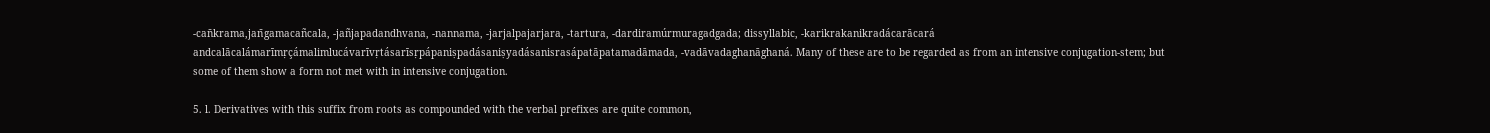-can̄krama,jan̄gamacañcala, -jañjapadandhvana, -nannama, -jarjalpajarjara, -tartura, -dardiramúrmuragadgada; dissyllabic, -karikrakanikradácarācará andcalācalámarīmṛçámalimlucávarīvṛtásarīsṛpápaniṣpadásaniṣyadásanisrasápatāpatamadāmada, -vadāvadaghanāghaná. Many of these are to be regarded as from an intensive conjugation-stem; but some of them show a form not met with in intensive conjugation.

5. l. Derivatives with this suffix from roots as compounded with the verbal prefixes are quite common,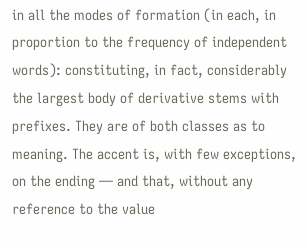in all the modes of formation (in each, in proportion to the frequency of independent words): constituting, in fact, considerably the largest body of derivative stems with prefixes. They are of both classes as to meaning. The accent is, with few exceptions, on the ending — and that, without any reference to the value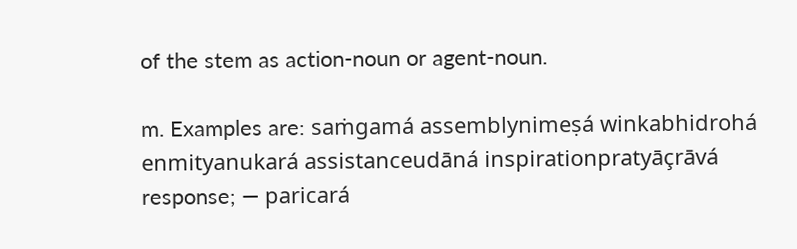of the stem as action-noun or agent-noun.

m. Examples are: saṁgamá assemblynimeṣá winkabhidrohá enmityanukará assistanceudāná inspirationpratyāçrāvá response; — paricará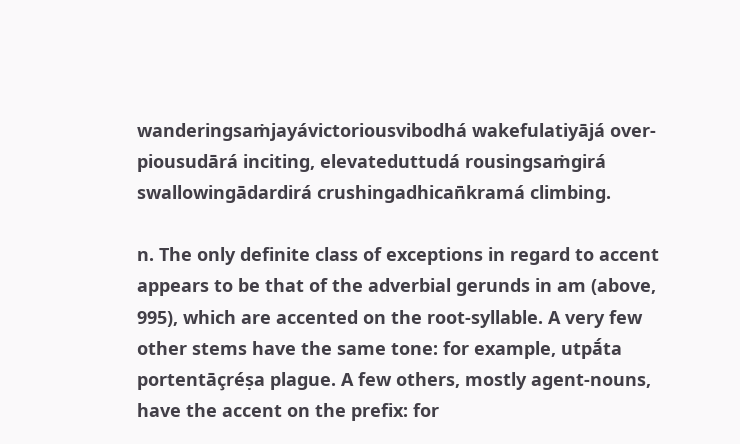wanderingsaṁjayávictoriousvibodhá wakefulatiyājá over-piousudārá inciting, elevateduttudá rousingsaṁgirá swallowingādardirá crushingadhican̄kramá climbing.

n. The only definite class of exceptions in regard to accent appears to be that of the adverbial gerunds in am (above, 995), which are accented on the root-syllable. A very few other stems have the same tone: for example, utpā́ta portentāçréṣa plague. A few others, mostly agent-nouns, have the accent on the prefix: for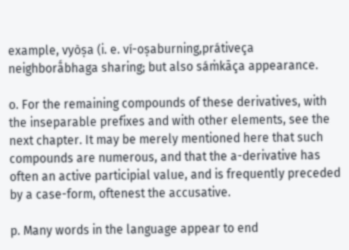example, vyòṣa (i. e. ví-oṣaburning,prátiveça neighborā́bhaga sharing; but also sáṁkāça appearance.

o. For the remaining compounds of these derivatives, with the inseparable prefixes and with other elements, see the next chapter. It may be merely mentioned here that such compounds are numerous, and that the a-derivative has often an active participial value, and is frequently preceded by a case-form, oftenest the accusative.

p. Many words in the language appear to end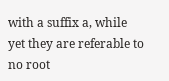with a suffix a, while yet they are referable to no root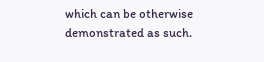which can be otherwise demonstrated as such.